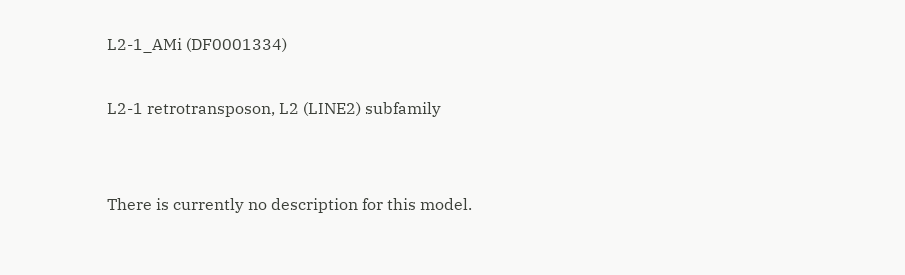L2-1_AMi (DF0001334)

L2-1 retrotransposon, L2 (LINE2) subfamily


There is currently no description for this model.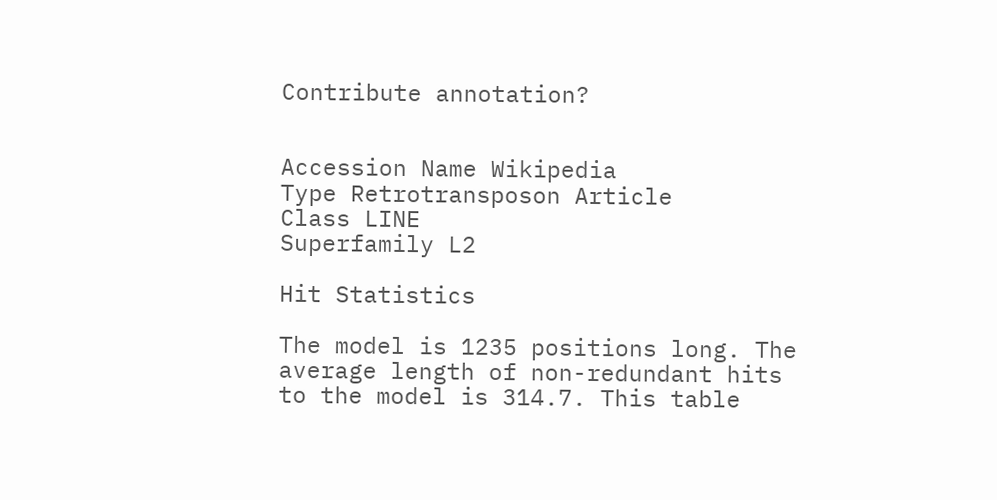Contribute annotation?


Accession Name Wikipedia
Type Retrotransposon Article
Class LINE
Superfamily L2

Hit Statistics

The model is 1235 positions long. The average length of non-redundant hits to the model is 314.7. This table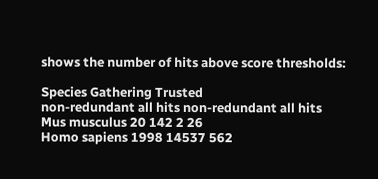shows the number of hits above score thresholds:

Species Gathering Trusted
non-redundant all hits non-redundant all hits
Mus musculus 20 142 2 26
Homo sapiens 1998 14537 562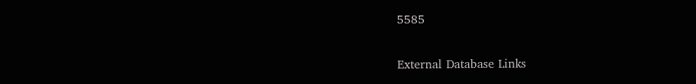5585

External Database Links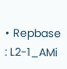• Repbase : L2-1_AMi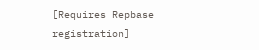[Requires Repbase registration]